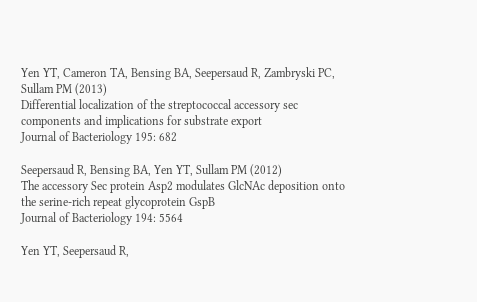Yen YT, Cameron TA, Bensing BA, Seepersaud R, Zambryski PC, Sullam PM (2013)
Differential localization of the streptococcal accessory sec components and implications for substrate export
Journal of Bacteriology 195: 682

Seepersaud R, Bensing BA, Yen YT, Sullam PM (2012)
The accessory Sec protein Asp2 modulates GlcNAc deposition onto the serine-rich repeat glycoprotein GspB
Journal of Bacteriology 194: 5564

Yen YT, Seepersaud R,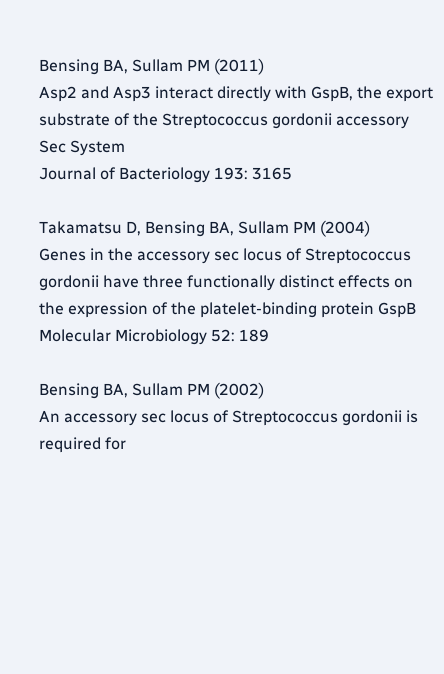Bensing BA, Sullam PM (2011)
Asp2 and Asp3 interact directly with GspB, the export substrate of the Streptococcus gordonii accessory Sec System
Journal of Bacteriology 193: 3165

Takamatsu D, Bensing BA, Sullam PM (2004)
Genes in the accessory sec locus of Streptococcus gordonii have three functionally distinct effects on the expression of the platelet-binding protein GspB
Molecular Microbiology 52: 189

Bensing BA, Sullam PM (2002)
An accessory sec locus of Streptococcus gordonii is required for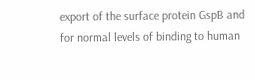export of the surface protein GspB and for normal levels of binding to human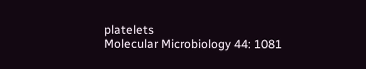platelets
Molecular Microbiology 44: 1081